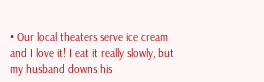• Our local theaters serve ice cream and I love it! I eat it really slowly, but my husband downs his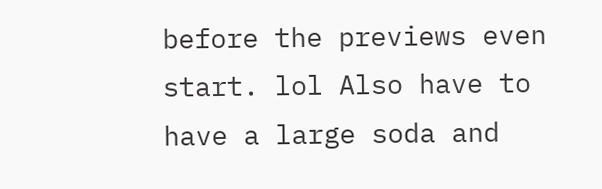before the previews even start. lol Also have to have a large soda and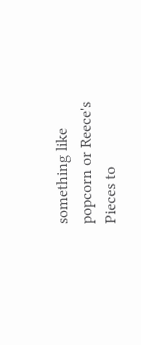something like popcorn or Reece's Pieces to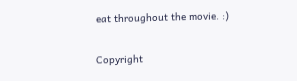eat throughout the movie. :)

Copyright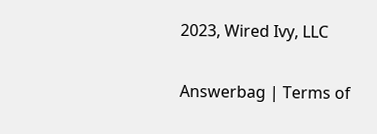2023, Wired Ivy, LLC

Answerbag | Terms of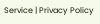Service | Privacy Policy